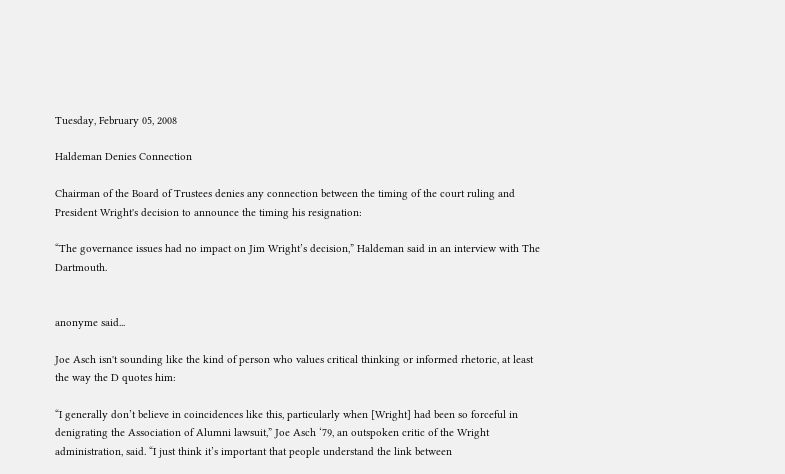Tuesday, February 05, 2008

Haldeman Denies Connection

Chairman of the Board of Trustees denies any connection between the timing of the court ruling and President Wright's decision to announce the timing his resignation:

“The governance issues had no impact on Jim Wright’s decision,” Haldeman said in an interview with The Dartmouth.


anonyme said...

Joe Asch isn't sounding like the kind of person who values critical thinking or informed rhetoric, at least the way the D quotes him:

“I generally don’t believe in coincidences like this, particularly when [Wright] had been so forceful in denigrating the Association of Alumni lawsuit,” Joe Asch ‘79, an outspoken critic of the Wright administration, said. “I just think it’s important that people understand the link between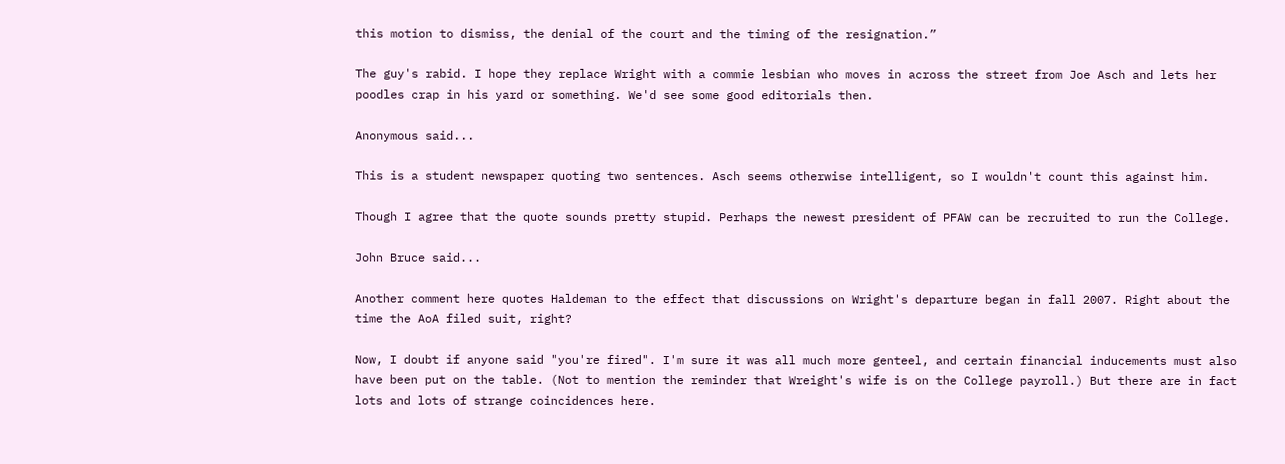this motion to dismiss, the denial of the court and the timing of the resignation.”

The guy's rabid. I hope they replace Wright with a commie lesbian who moves in across the street from Joe Asch and lets her poodles crap in his yard or something. We'd see some good editorials then.

Anonymous said...

This is a student newspaper quoting two sentences. Asch seems otherwise intelligent, so I wouldn't count this against him.

Though I agree that the quote sounds pretty stupid. Perhaps the newest president of PFAW can be recruited to run the College.

John Bruce said...

Another comment here quotes Haldeman to the effect that discussions on Wright's departure began in fall 2007. Right about the time the AoA filed suit, right?

Now, I doubt if anyone said "you're fired". I'm sure it was all much more genteel, and certain financial inducements must also have been put on the table. (Not to mention the reminder that Wreight's wife is on the College payroll.) But there are in fact lots and lots of strange coincidences here.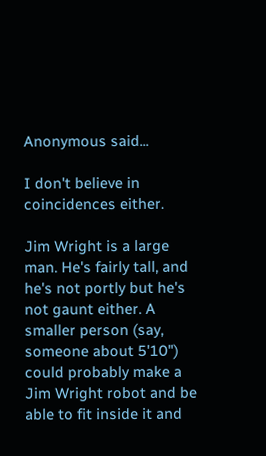Anonymous said...

I don't believe in coincidences either.

Jim Wright is a large man. He's fairly tall, and he's not portly but he's not gaunt either. A smaller person (say, someone about 5'10") could probably make a Jim Wright robot and be able to fit inside it and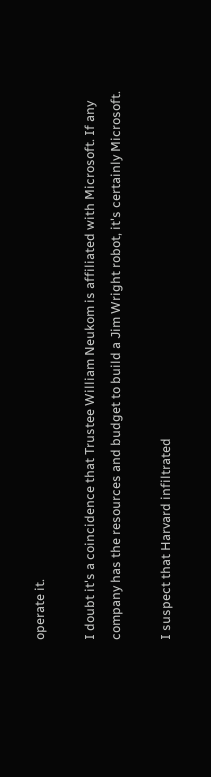operate it.

I doubt it's a coincidence that Trustee William Neukom is affiliated with Microsoft. If any company has the resources and budget to build a Jim Wright robot, it's certainly Microsoft.

I suspect that Harvard infiltrated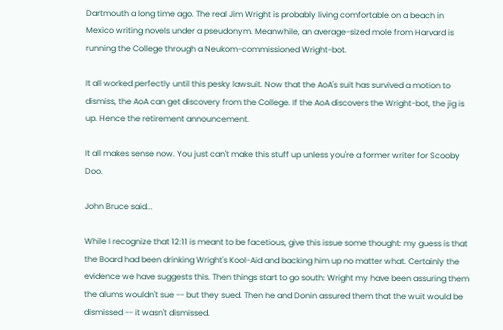Dartmouth a long time ago. The real Jim Wright is probably living comfortable on a beach in Mexico writing novels under a pseudonym. Meanwhile, an average-sized mole from Harvard is running the College through a Neukom-commissioned Wright-bot.

It all worked perfectly until this pesky lawsuit. Now that the AoA's suit has survived a motion to dismiss, the AoA can get discovery from the College. If the AoA discovers the Wright-bot, the jig is up. Hence the retirement announcement.

It all makes sense now. You just can't make this stuff up unless you're a former writer for Scooby Doo.

John Bruce said...

While I recognize that 12:11 is meant to be facetious, give this issue some thought: my guess is that the Board had been drinking Wright's Kool-Aid and backing him up no matter what. Certainly the evidence we have suggests this. Then things start to go south: Wright my have been assuring them the alums wouldn't sue -- but they sued. Then he and Donin assured them that the wuit would be dismissed -- it wasn't dismissed.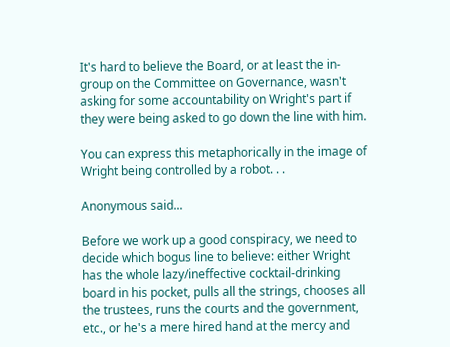It's hard to believe the Board, or at least the in-group on the Committee on Governance, wasn't asking for some accountability on Wright's part if they were being asked to go down the line with him.

You can express this metaphorically in the image of Wright being controlled by a robot. . .

Anonymous said...

Before we work up a good conspiracy, we need to decide which bogus line to believe: either Wright has the whole lazy/ineffective cocktail-drinking board in his pocket, pulls all the strings, chooses all the trustees, runs the courts and the government, etc., or he's a mere hired hand at the mercy and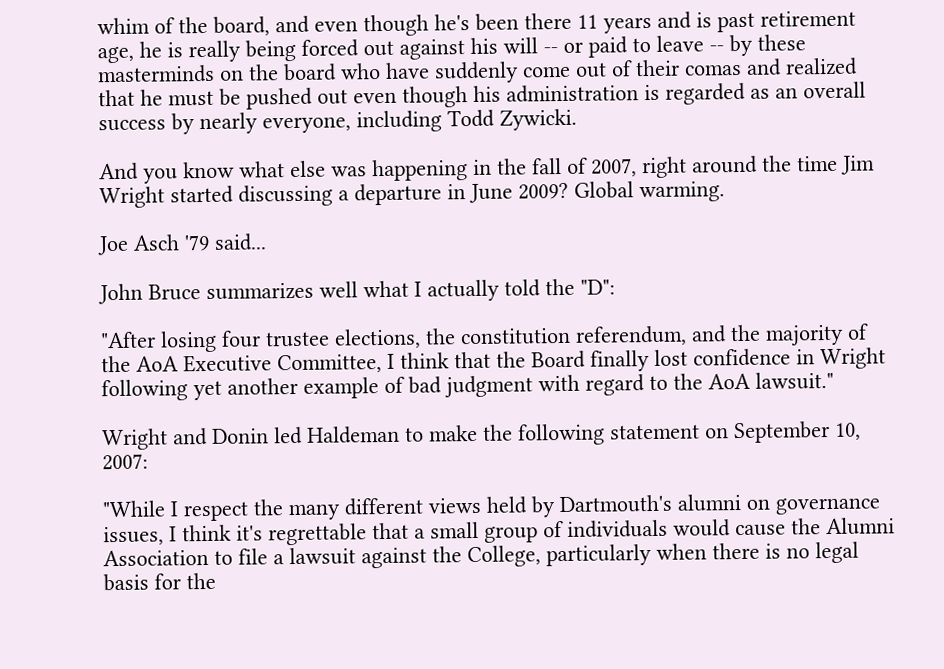whim of the board, and even though he's been there 11 years and is past retirement age, he is really being forced out against his will -- or paid to leave -- by these masterminds on the board who have suddenly come out of their comas and realized that he must be pushed out even though his administration is regarded as an overall success by nearly everyone, including Todd Zywicki.

And you know what else was happening in the fall of 2007, right around the time Jim Wright started discussing a departure in June 2009? Global warming.

Joe Asch '79 said...

John Bruce summarizes well what I actually told the "D":

"After losing four trustee elections, the constitution referendum, and the majority of the AoA Executive Committee, I think that the Board finally lost confidence in Wright following yet another example of bad judgment with regard to the AoA lawsuit."

Wright and Donin led Haldeman to make the following statement on September 10, 2007:

"While I respect the many different views held by Dartmouth's alumni on governance issues, I think it's regrettable that a small group of individuals would cause the Alumni Association to file a lawsuit against the College, particularly when there is no legal basis for the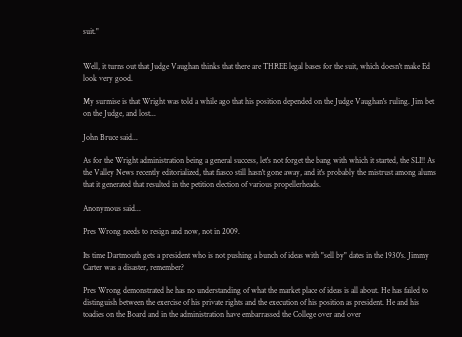suit."


Well, it turns out that Judge Vaughan thinks that there are THREE legal bases for the suit, which doesn't make Ed look very good.

My surmise is that Wright was told a while ago that his position depended on the Judge Vaughan's ruling. Jim bet on the Judge, and lost...

John Bruce said...

As for the Wright administration being a general success, let's not forget the bang with which it started, the SLI!! As the Valley News recently editorialized, that fiasco still hasn't gone away, and it's probably the mistrust among alums that it generated that resulted in the petition election of various propellerheads.

Anonymous said...

Pres Wrong needs to resign and now, not in 2009.

Its time Dartmouth gets a president who is not pushing a bunch of ideas with "sell by" dates in the 1930's. Jimmy Carter was a disaster, remember?

Pres Wrong demonstrated he has no understanding of what the market place of ideas is all about. He has failed to distinguish between the exercise of his private rights and the execution of his position as president. He and his toadies on the Board and in the administration have embarrassed the College over and over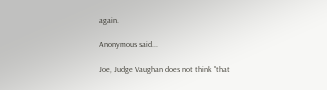again.

Anonymous said...

Joe, Judge Vaughan does not think "that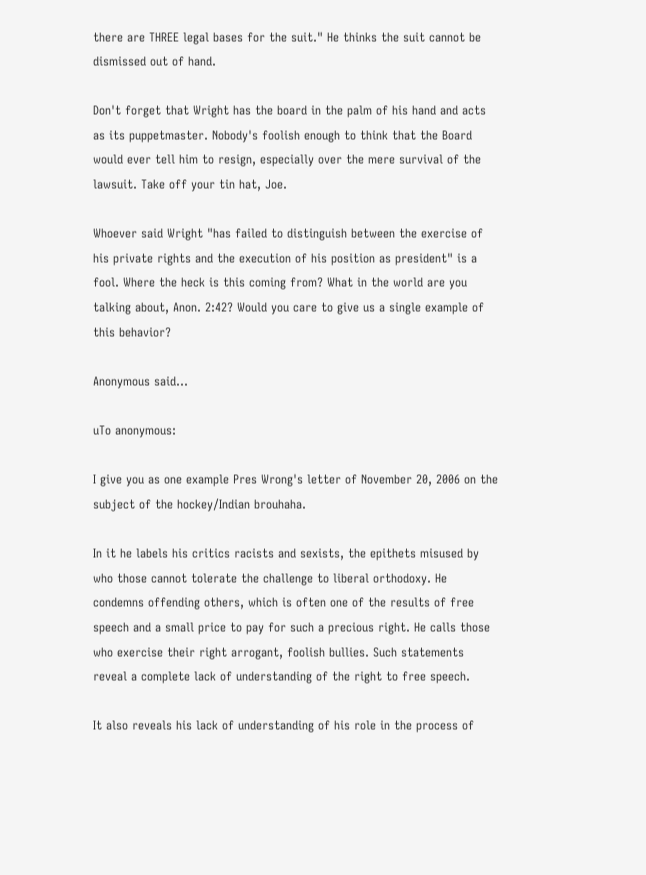there are THREE legal bases for the suit." He thinks the suit cannot be dismissed out of hand.

Don't forget that Wright has the board in the palm of his hand and acts as its puppetmaster. Nobody's foolish enough to think that the Board would ever tell him to resign, especially over the mere survival of the lawsuit. Take off your tin hat, Joe.

Whoever said Wright "has failed to distinguish between the exercise of his private rights and the execution of his position as president" is a fool. Where the heck is this coming from? What in the world are you talking about, Anon. 2:42? Would you care to give us a single example of this behavior?

Anonymous said...

uTo anonymous:

I give you as one example Pres Wrong's letter of November 20, 2006 on the subject of the hockey/Indian brouhaha.

In it he labels his critics racists and sexists, the epithets misused by who those cannot tolerate the challenge to liberal orthodoxy. He condemns offending others, which is often one of the results of free speech and a small price to pay for such a precious right. He calls those who exercise their right arrogant, foolish bullies. Such statements reveal a complete lack of understanding of the right to free speech.

It also reveals his lack of understanding of his role in the process of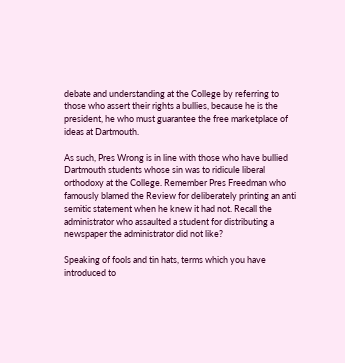debate and understanding at the College by referring to those who assert their rights a bullies, because he is the president, he who must guarantee the free marketplace of ideas at Dartmouth.

As such, Pres Wrong is in line with those who have bullied Dartmouth students whose sin was to ridicule liberal orthodoxy at the College. Remember Pres Freedman who famously blamed the Review for deliberately printing an anti semitic statement when he knew it had not. Recall the administrator who assaulted a student for distributing a newspaper the administrator did not like?

Speaking of fools and tin hats, terms which you have introduced to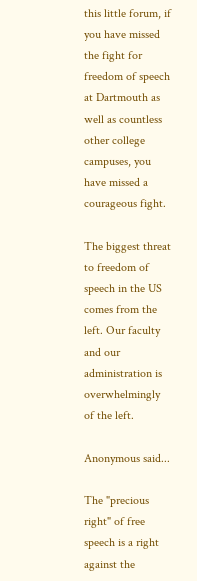this little forum, if you have missed the fight for freedom of speech at Dartmouth as well as countless other college campuses, you have missed a courageous fight.

The biggest threat to freedom of speech in the US comes from the left. Our faculty and our administration is overwhelmingly of the left.

Anonymous said...

The "precious right" of free speech is a right against the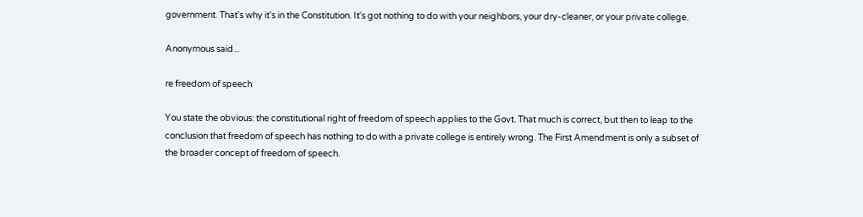government. That's why it's in the Constitution. It's got nothing to do with your neighbors, your dry-cleaner, or your private college.

Anonymous said...

re freedom of speech

You state the obvious: the constitutional right of freedom of speech applies to the Govt. That much is correct, but then to leap to the conclusion that freedom of speech has nothing to do with a private college is entirely wrong. The First Amendment is only a subset of the broader concept of freedom of speech.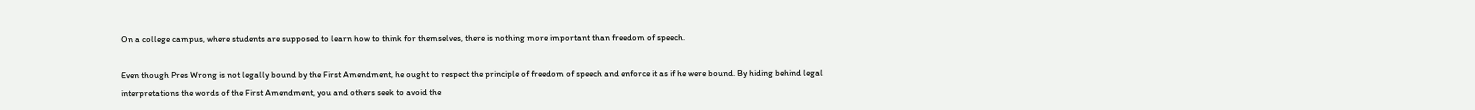On a college campus, where students are supposed to learn how to think for themselves, there is nothing more important than freedom of speech.

Even though Pres Wrong is not legally bound by the First Amendment, he ought to respect the principle of freedom of speech and enforce it as if he were bound. By hiding behind legal interpretations the words of the First Amendment, you and others seek to avoid the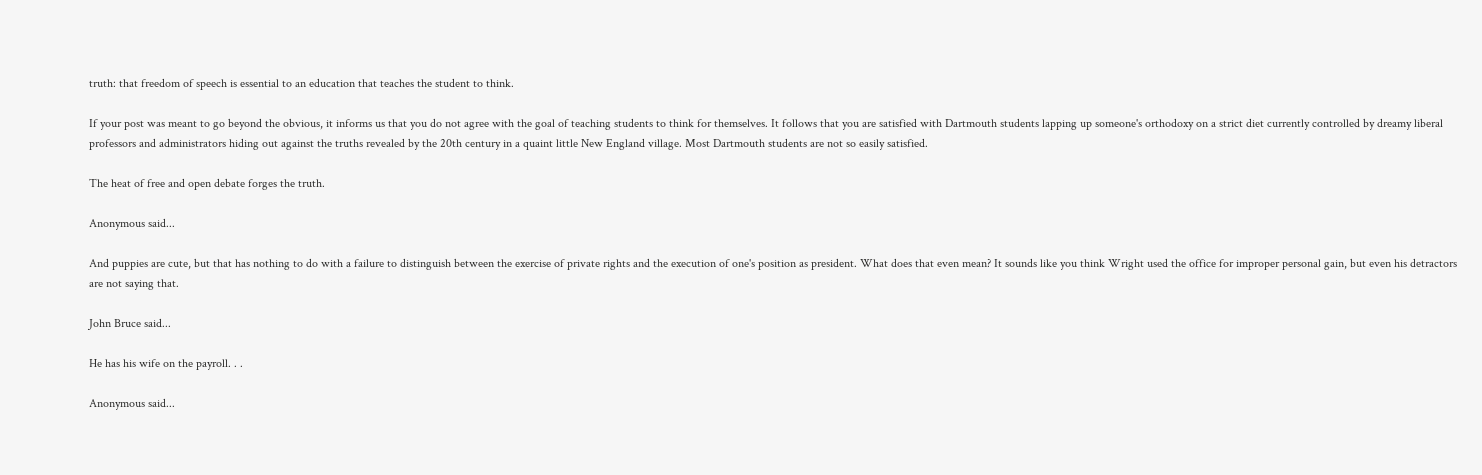truth: that freedom of speech is essential to an education that teaches the student to think.

If your post was meant to go beyond the obvious, it informs us that you do not agree with the goal of teaching students to think for themselves. It follows that you are satisfied with Dartmouth students lapping up someone's orthodoxy on a strict diet currently controlled by dreamy liberal professors and administrators hiding out against the truths revealed by the 20th century in a quaint little New England village. Most Dartmouth students are not so easily satisfied.

The heat of free and open debate forges the truth.

Anonymous said...

And puppies are cute, but that has nothing to do with a failure to distinguish between the exercise of private rights and the execution of one's position as president. What does that even mean? It sounds like you think Wright used the office for improper personal gain, but even his detractors are not saying that.

John Bruce said...

He has his wife on the payroll. . .

Anonymous said...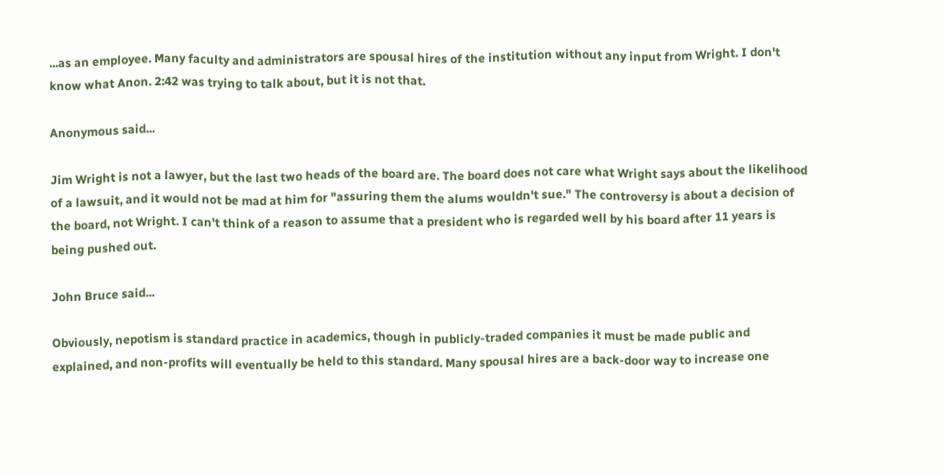...as an employee. Many faculty and administrators are spousal hires of the institution without any input from Wright. I don't know what Anon. 2:42 was trying to talk about, but it is not that.

Anonymous said...

Jim Wright is not a lawyer, but the last two heads of the board are. The board does not care what Wright says about the likelihood of a lawsuit, and it would not be mad at him for "assuring them the alums wouldn't sue." The controversy is about a decision of the board, not Wright. I can't think of a reason to assume that a president who is regarded well by his board after 11 years is being pushed out.

John Bruce said...

Obviously, nepotism is standard practice in academics, though in publicly-traded companies it must be made public and explained, and non-profits will eventually be held to this standard. Many spousal hires are a back-door way to increase one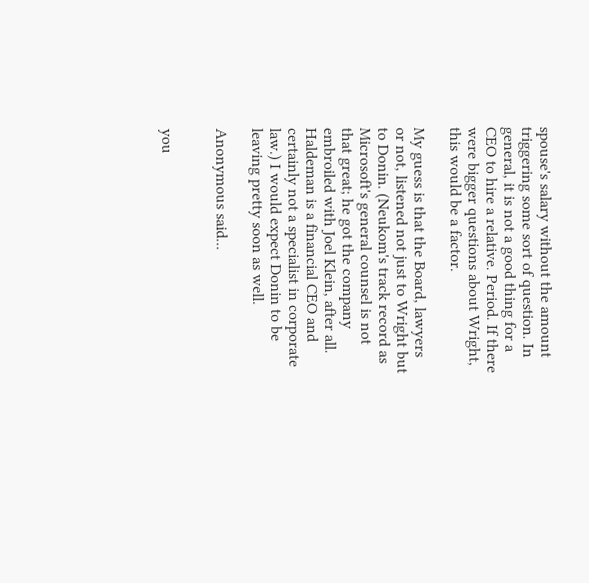spouse's salary without the amount triggering some sort of question. In general, it is not a good thing for a CEO to hire a relative. Period. If there were bigger questions about Wright, this would be a factor.

My guess is that the Board, lawyers or not, listened not just to Wright but to Donin. (Neukom's track record as Microsoft's general counsel is not that great; he got the company embroiled with Joel Klein, after all. Haldeman is a financial CEO and certainly not a specialist in corporate law.) I would expect Donin to be leaving pretty soon as well.

Anonymous said...


you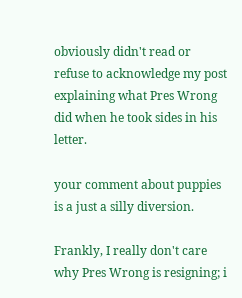obviously didn't read or refuse to acknowledge my post explaining what Pres Wrong did when he took sides in his letter.

your comment about puppies is a just a silly diversion.

Frankly, I really don't care why Pres Wrong is resigning; i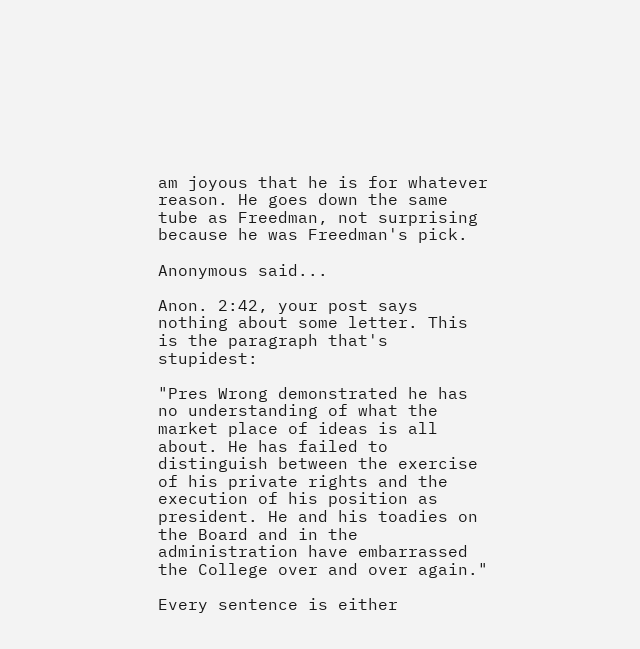am joyous that he is for whatever reason. He goes down the same tube as Freedman, not surprising because he was Freedman's pick.

Anonymous said...

Anon. 2:42, your post says nothing about some letter. This is the paragraph that's stupidest:

"Pres Wrong demonstrated he has no understanding of what the market place of ideas is all about. He has failed to distinguish between the exercise of his private rights and the execution of his position as president. He and his toadies on the Board and in the administration have embarrassed the College over and over again."

Every sentence is either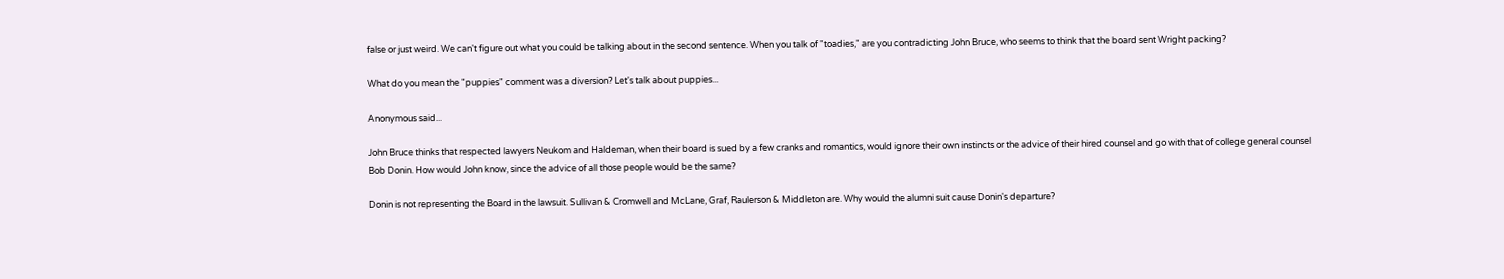false or just weird. We can't figure out what you could be talking about in the second sentence. When you talk of "toadies," are you contradicting John Bruce, who seems to think that the board sent Wright packing?

What do you mean the "puppies" comment was a diversion? Let's talk about puppies...

Anonymous said...

John Bruce thinks that respected lawyers Neukom and Haldeman, when their board is sued by a few cranks and romantics, would ignore their own instincts or the advice of their hired counsel and go with that of college general counsel Bob Donin. How would John know, since the advice of all those people would be the same?

Donin is not representing the Board in the lawsuit. Sullivan & Cromwell and McLane, Graf, Raulerson & Middleton are. Why would the alumni suit cause Donin's departure?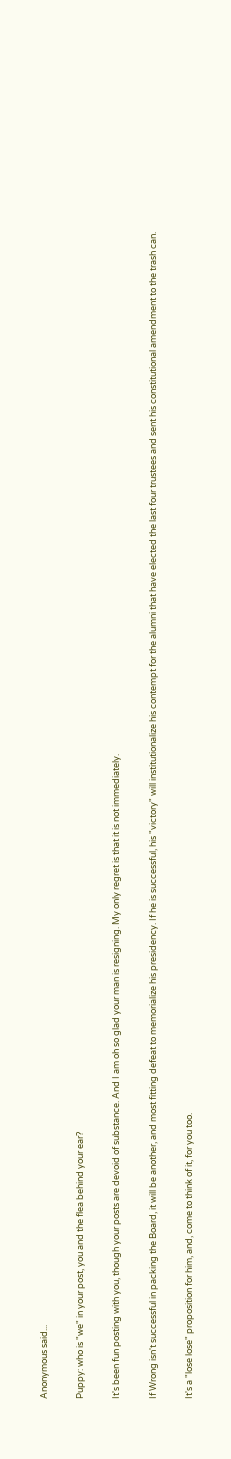Anonymous said...

Puppy: who is "we" in your post, you and the flea behind your ear?

It's been fun posting with you, though your posts are devoid of substance. And I am oh so glad your man is resigning. My only regret is that it is not immediately.

If Wrong isn't successful in packing the Board, it will be another, and most fitting defeat to memorialize his presidency. If he is successful, his "victory" will institutionalize his contempt for the alumni that have elected the last four trustees and sent his constitutional amendment to the trash can.

It's a "lose lose" proposition for him, and, come to think of it, for you too.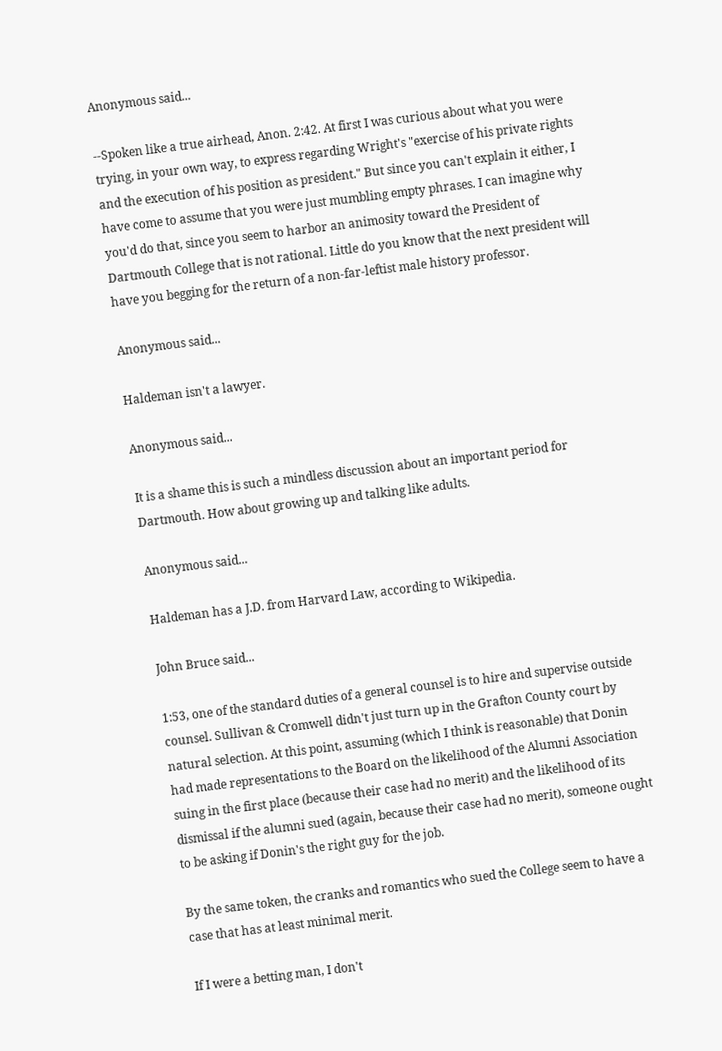Anonymous said...

--Spoken like a true airhead, Anon. 2:42. At first I was curious about what you were trying, in your own way, to express regarding Wright's "exercise of his private rights and the execution of his position as president." But since you can't explain it either, I have come to assume that you were just mumbling empty phrases. I can imagine why you'd do that, since you seem to harbor an animosity toward the President of Dartmouth College that is not rational. Little do you know that the next president will have you begging for the return of a non-far-leftist male history professor.

Anonymous said...

Haldeman isn't a lawyer.

Anonymous said...

It is a shame this is such a mindless discussion about an important period for Dartmouth. How about growing up and talking like adults.

Anonymous said...

Haldeman has a J.D. from Harvard Law, according to Wikipedia.

John Bruce said...

1:53, one of the standard duties of a general counsel is to hire and supervise outside counsel. Sullivan & Cromwell didn't just turn up in the Grafton County court by natural selection. At this point, assuming (which I think is reasonable) that Donin had made representations to the Board on the likelihood of the Alumni Association suing in the first place (because their case had no merit) and the likelihood of its dismissal if the alumni sued (again, because their case had no merit), someone ought to be asking if Donin's the right guy for the job.

By the same token, the cranks and romantics who sued the College seem to have a case that has at least minimal merit.

If I were a betting man, I don't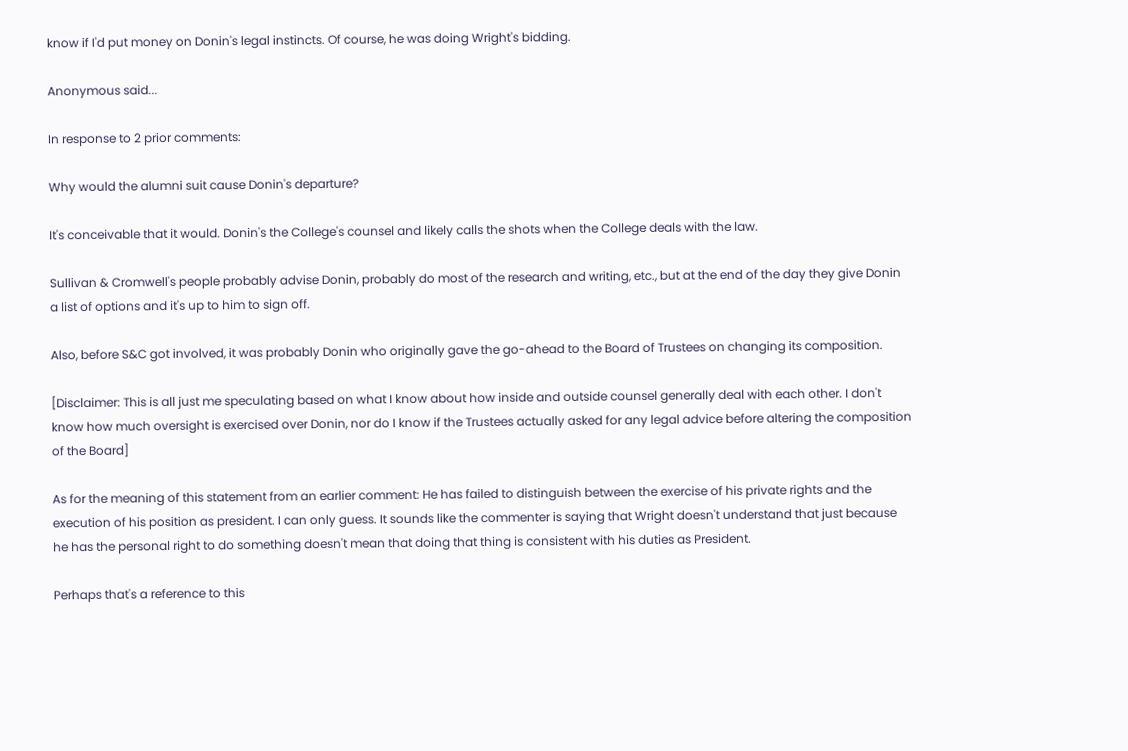know if I'd put money on Donin's legal instincts. Of course, he was doing Wright's bidding.

Anonymous said...

In response to 2 prior comments:

Why would the alumni suit cause Donin's departure?

It's conceivable that it would. Donin's the College's counsel and likely calls the shots when the College deals with the law.

Sullivan & Cromwell's people probably advise Donin, probably do most of the research and writing, etc., but at the end of the day they give Donin a list of options and it's up to him to sign off.

Also, before S&C got involved, it was probably Donin who originally gave the go-ahead to the Board of Trustees on changing its composition.

[Disclaimer: This is all just me speculating based on what I know about how inside and outside counsel generally deal with each other. I don't know how much oversight is exercised over Donin, nor do I know if the Trustees actually asked for any legal advice before altering the composition of the Board]

As for the meaning of this statement from an earlier comment: He has failed to distinguish between the exercise of his private rights and the execution of his position as president. I can only guess. It sounds like the commenter is saying that Wright doesn't understand that just because he has the personal right to do something doesn't mean that doing that thing is consistent with his duties as President.

Perhaps that's a reference to this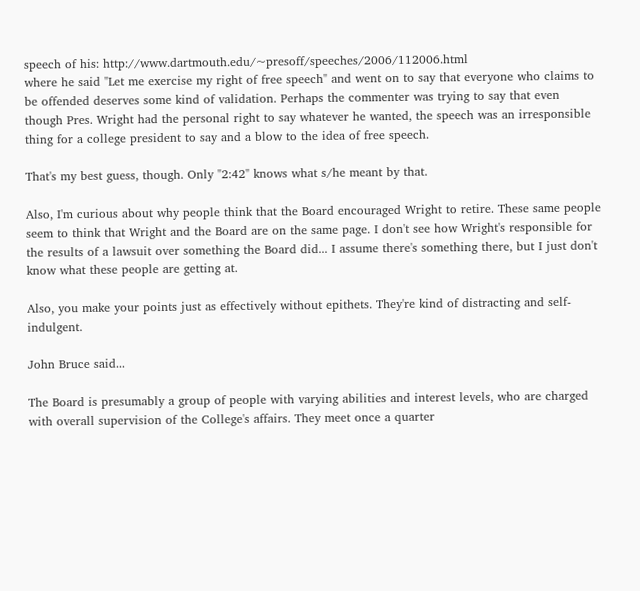speech of his: http://www.dartmouth.edu/~presoff/speeches/2006/112006.html
where he said "Let me exercise my right of free speech" and went on to say that everyone who claims to be offended deserves some kind of validation. Perhaps the commenter was trying to say that even though Pres. Wright had the personal right to say whatever he wanted, the speech was an irresponsible thing for a college president to say and a blow to the idea of free speech.

That's my best guess, though. Only "2:42" knows what s/he meant by that.

Also, I'm curious about why people think that the Board encouraged Wright to retire. These same people seem to think that Wright and the Board are on the same page. I don't see how Wright's responsible for the results of a lawsuit over something the Board did... I assume there's something there, but I just don't know what these people are getting at.

Also, you make your points just as effectively without epithets. They're kind of distracting and self-indulgent.

John Bruce said...

The Board is presumably a group of people with varying abilities and interest levels, who are charged with overall supervision of the College's affairs. They meet once a quarter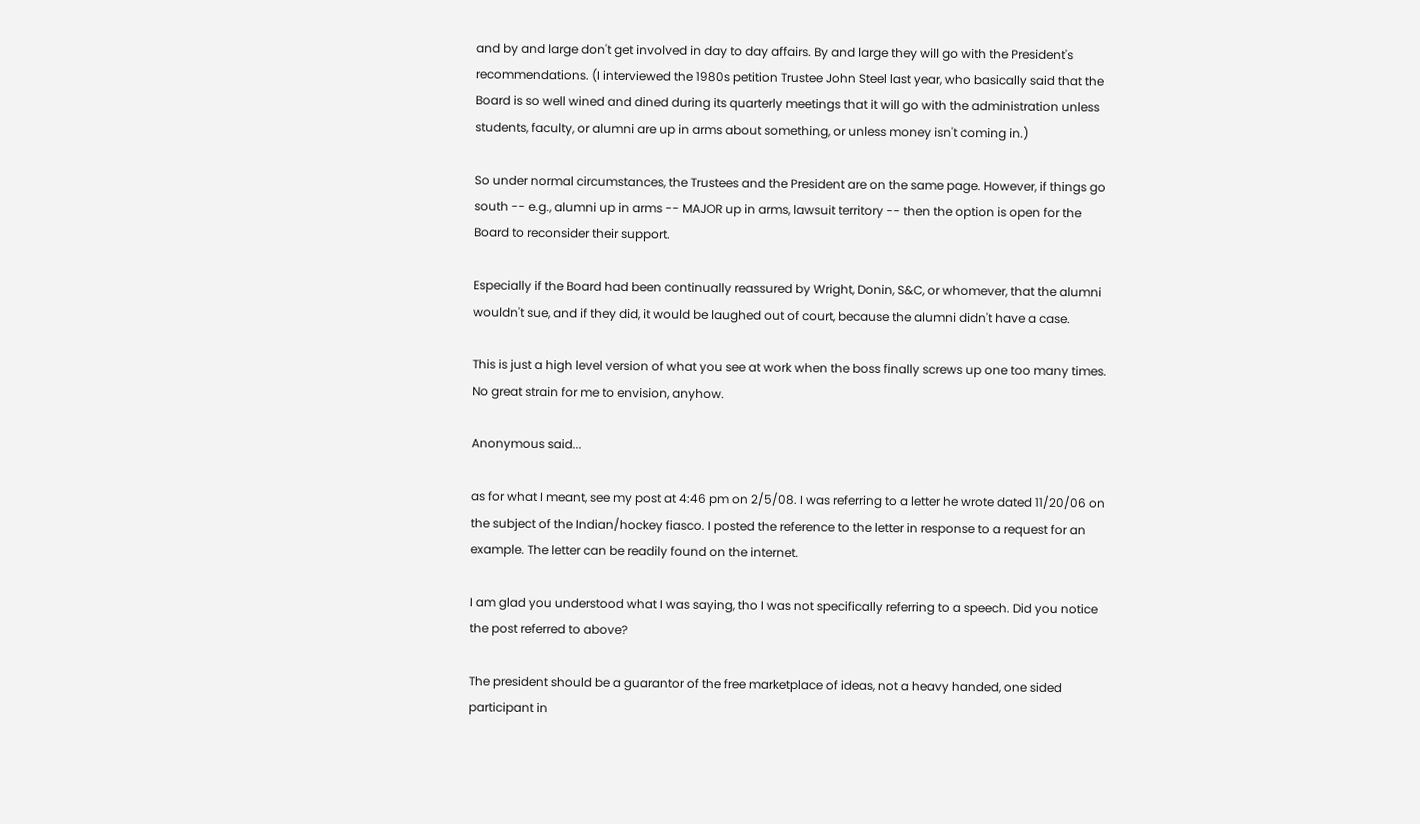and by and large don't get involved in day to day affairs. By and large they will go with the President's recommendations. (I interviewed the 1980s petition Trustee John Steel last year, who basically said that the Board is so well wined and dined during its quarterly meetings that it will go with the administration unless students, faculty, or alumni are up in arms about something, or unless money isn't coming in.)

So under normal circumstances, the Trustees and the President are on the same page. However, if things go south -- e.g., alumni up in arms -- MAJOR up in arms, lawsuit territory -- then the option is open for the Board to reconsider their support.

Especially if the Board had been continually reassured by Wright, Donin, S&C, or whomever, that the alumni wouldn't sue, and if they did, it would be laughed out of court, because the alumni didn't have a case.

This is just a high level version of what you see at work when the boss finally screws up one too many times. No great strain for me to envision, anyhow.

Anonymous said...

as for what I meant, see my post at 4:46 pm on 2/5/08. I was referring to a letter he wrote dated 11/20/06 on the subject of the Indian/hockey fiasco. I posted the reference to the letter in response to a request for an example. The letter can be readily found on the internet.

I am glad you understood what I was saying, tho I was not specifically referring to a speech. Did you notice the post referred to above?

The president should be a guarantor of the free marketplace of ideas, not a heavy handed, one sided participant in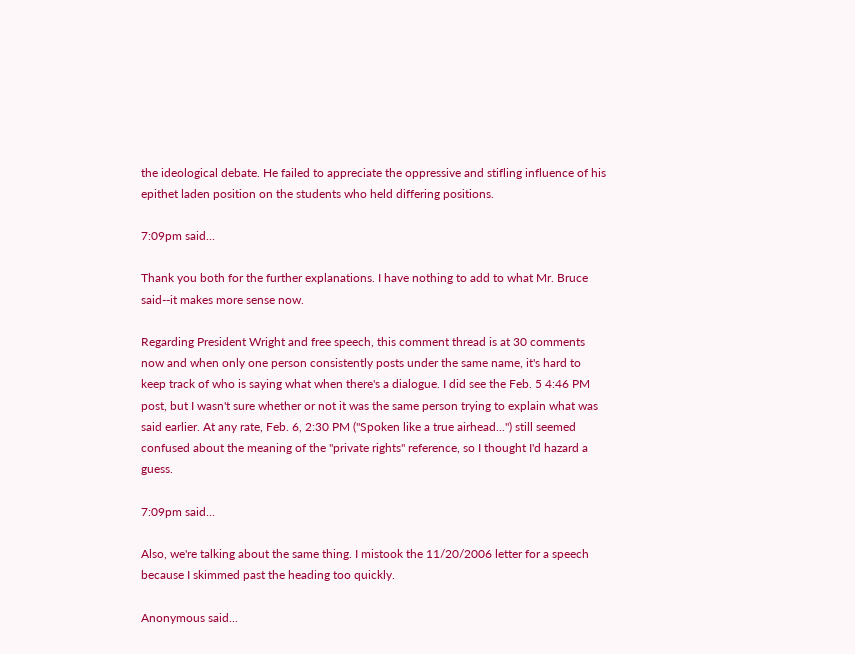the ideological debate. He failed to appreciate the oppressive and stifling influence of his epithet laden position on the students who held differing positions.

7:09pm said...

Thank you both for the further explanations. I have nothing to add to what Mr. Bruce said--it makes more sense now.

Regarding President Wright and free speech, this comment thread is at 30 comments now and when only one person consistently posts under the same name, it's hard to keep track of who is saying what when there's a dialogue. I did see the Feb. 5 4:46 PM post, but I wasn't sure whether or not it was the same person trying to explain what was said earlier. At any rate, Feb. 6, 2:30 PM ("Spoken like a true airhead...") still seemed confused about the meaning of the "private rights" reference, so I thought I'd hazard a guess.

7:09pm said...

Also, we're talking about the same thing. I mistook the 11/20/2006 letter for a speech because I skimmed past the heading too quickly.

Anonymous said...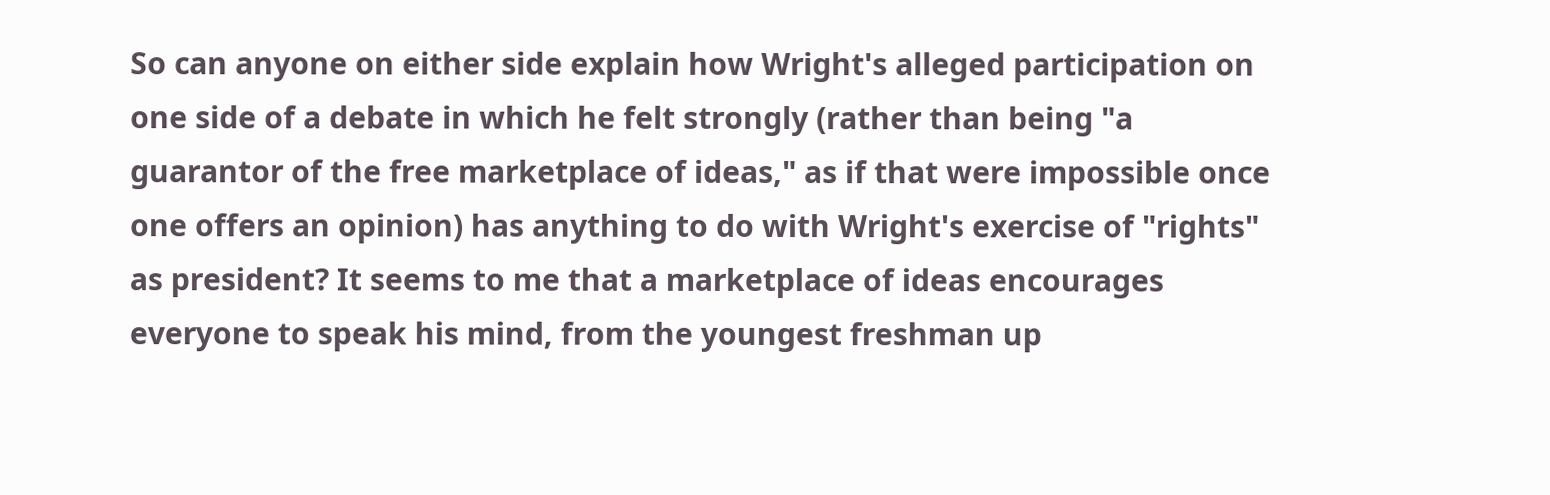So can anyone on either side explain how Wright's alleged participation on one side of a debate in which he felt strongly (rather than being "a guarantor of the free marketplace of ideas," as if that were impossible once one offers an opinion) has anything to do with Wright's exercise of "rights" as president? It seems to me that a marketplace of ideas encourages everyone to speak his mind, from the youngest freshman up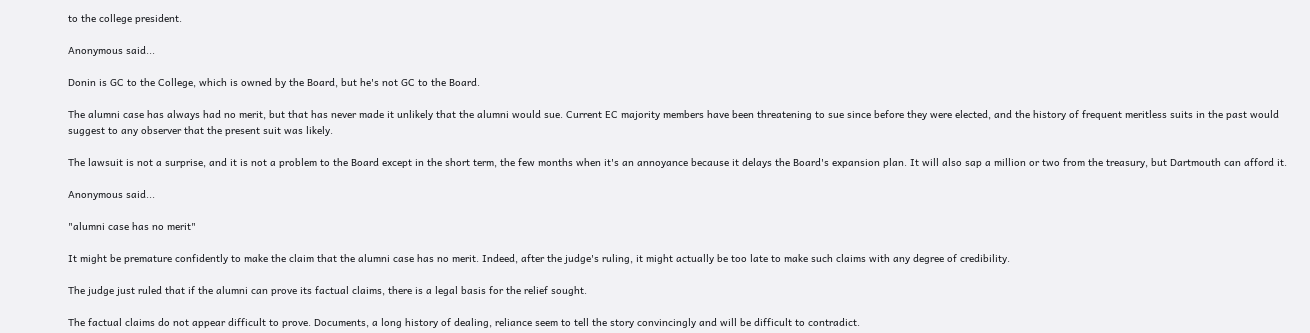to the college president.

Anonymous said...

Donin is GC to the College, which is owned by the Board, but he's not GC to the Board.

The alumni case has always had no merit, but that has never made it unlikely that the alumni would sue. Current EC majority members have been threatening to sue since before they were elected, and the history of frequent meritless suits in the past would suggest to any observer that the present suit was likely.

The lawsuit is not a surprise, and it is not a problem to the Board except in the short term, the few months when it's an annoyance because it delays the Board's expansion plan. It will also sap a million or two from the treasury, but Dartmouth can afford it.

Anonymous said...

"alumni case has no merit"

It might be premature confidently to make the claim that the alumni case has no merit. Indeed, after the judge's ruling, it might actually be too late to make such claims with any degree of credibility.

The judge just ruled that if the alumni can prove its factual claims, there is a legal basis for the relief sought.

The factual claims do not appear difficult to prove. Documents, a long history of dealing, reliance seem to tell the story convincingly and will be difficult to contradict.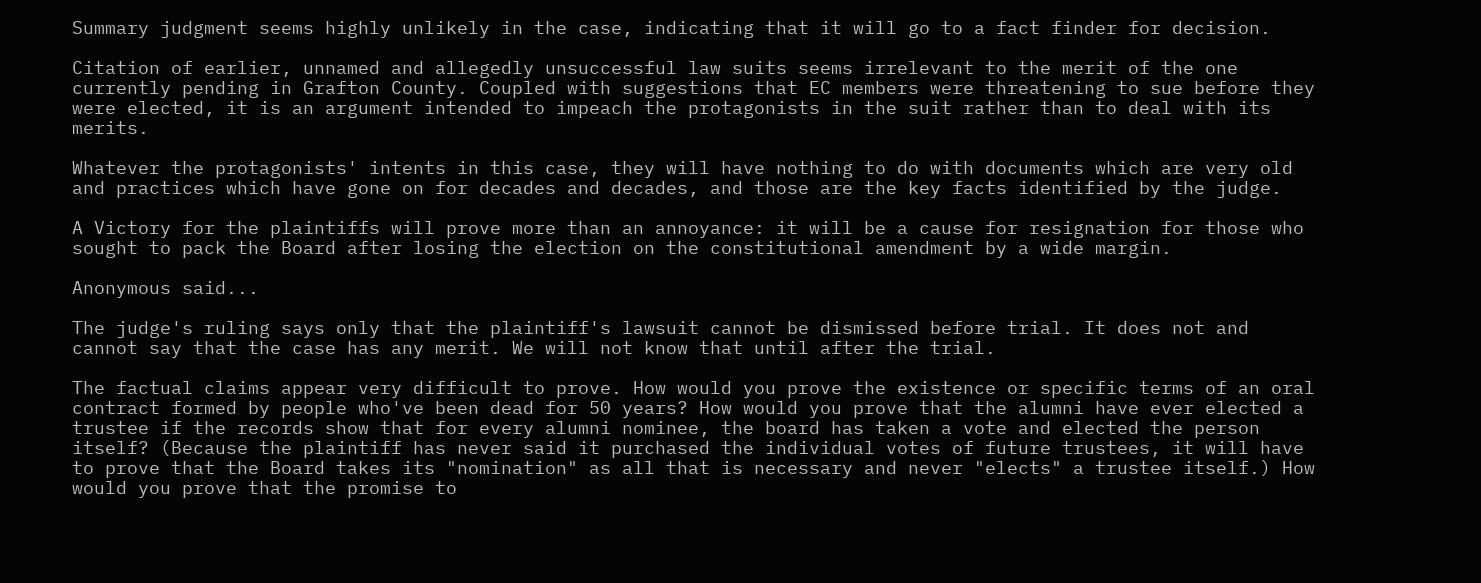Summary judgment seems highly unlikely in the case, indicating that it will go to a fact finder for decision.

Citation of earlier, unnamed and allegedly unsuccessful law suits seems irrelevant to the merit of the one currently pending in Grafton County. Coupled with suggestions that EC members were threatening to sue before they were elected, it is an argument intended to impeach the protagonists in the suit rather than to deal with its merits.

Whatever the protagonists' intents in this case, they will have nothing to do with documents which are very old and practices which have gone on for decades and decades, and those are the key facts identified by the judge.

A Victory for the plaintiffs will prove more than an annoyance: it will be a cause for resignation for those who sought to pack the Board after losing the election on the constitutional amendment by a wide margin.

Anonymous said...

The judge's ruling says only that the plaintiff's lawsuit cannot be dismissed before trial. It does not and cannot say that the case has any merit. We will not know that until after the trial.

The factual claims appear very difficult to prove. How would you prove the existence or specific terms of an oral contract formed by people who've been dead for 50 years? How would you prove that the alumni have ever elected a trustee if the records show that for every alumni nominee, the board has taken a vote and elected the person itself? (Because the plaintiff has never said it purchased the individual votes of future trustees, it will have to prove that the Board takes its "nomination" as all that is necessary and never "elects" a trustee itself.) How would you prove that the promise to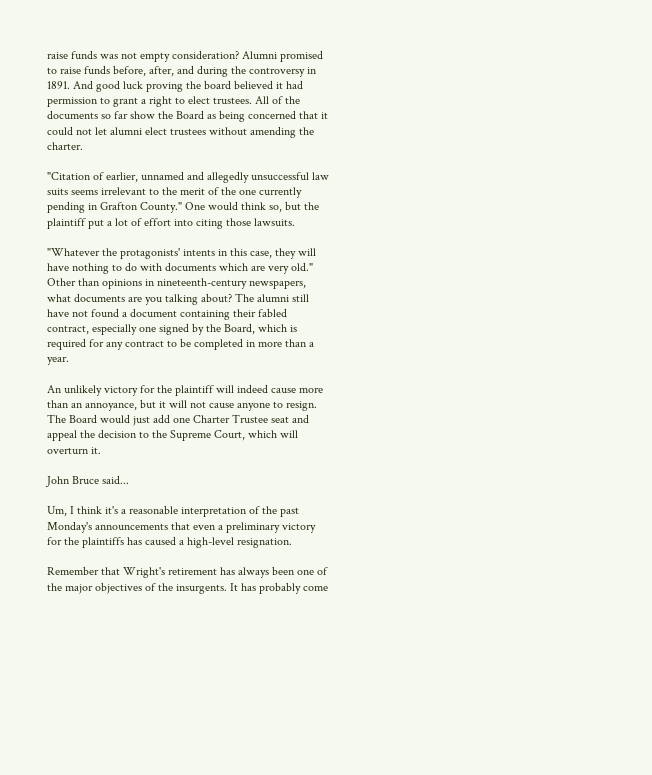raise funds was not empty consideration? Alumni promised to raise funds before, after, and during the controversy in 1891. And good luck proving the board believed it had permission to grant a right to elect trustees. All of the documents so far show the Board as being concerned that it could not let alumni elect trustees without amending the charter.

"Citation of earlier, unnamed and allegedly unsuccessful law suits seems irrelevant to the merit of the one currently pending in Grafton County." One would think so, but the plaintiff put a lot of effort into citing those lawsuits.

"Whatever the protagonists' intents in this case, they will have nothing to do with documents which are very old." Other than opinions in nineteenth-century newspapers, what documents are you talking about? The alumni still have not found a document containing their fabled contract, especially one signed by the Board, which is required for any contract to be completed in more than a year.

An unlikely victory for the plaintiff will indeed cause more than an annoyance, but it will not cause anyone to resign. The Board would just add one Charter Trustee seat and appeal the decision to the Supreme Court, which will overturn it.

John Bruce said...

Um, I think it's a reasonable interpretation of the past Monday's announcements that even a preliminary victory for the plaintiffs has caused a high-level resignation.

Remember that Wright's retirement has always been one of the major objectives of the insurgents. It has probably come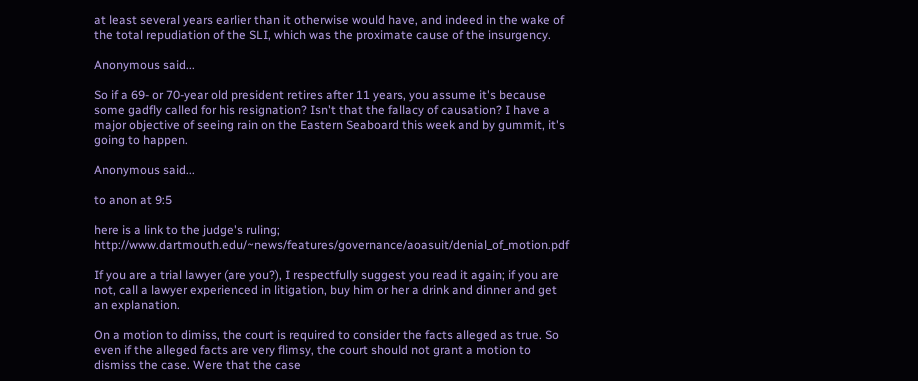at least several years earlier than it otherwise would have, and indeed in the wake of the total repudiation of the SLI, which was the proximate cause of the insurgency.

Anonymous said...

So if a 69- or 70-year old president retires after 11 years, you assume it's because some gadfly called for his resignation? Isn't that the fallacy of causation? I have a major objective of seeing rain on the Eastern Seaboard this week and by gummit, it's going to happen.

Anonymous said...

to anon at 9:5

here is a link to the judge's ruling; http://www.dartmouth.edu/~news/features/governance/aoasuit/denial_of_motion.pdf

If you are a trial lawyer (are you?), I respectfully suggest you read it again; if you are not, call a lawyer experienced in litigation, buy him or her a drink and dinner and get an explanation.

On a motion to dimiss, the court is required to consider the facts alleged as true. So even if the alleged facts are very flimsy, the court should not grant a motion to dismiss the case. Were that the case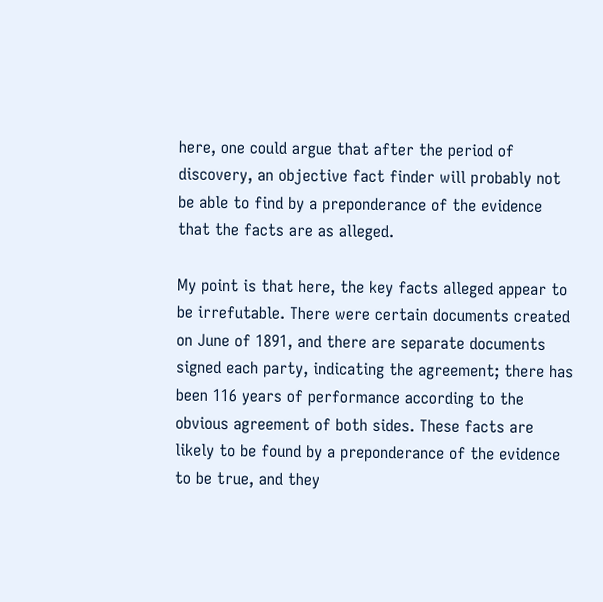here, one could argue that after the period of discovery, an objective fact finder will probably not be able to find by a preponderance of the evidence that the facts are as alleged.

My point is that here, the key facts alleged appear to be irrefutable. There were certain documents created on June of 1891, and there are separate documents signed each party, indicating the agreement; there has been 116 years of performance according to the obvious agreement of both sides. These facts are likely to be found by a preponderance of the evidence to be true, and they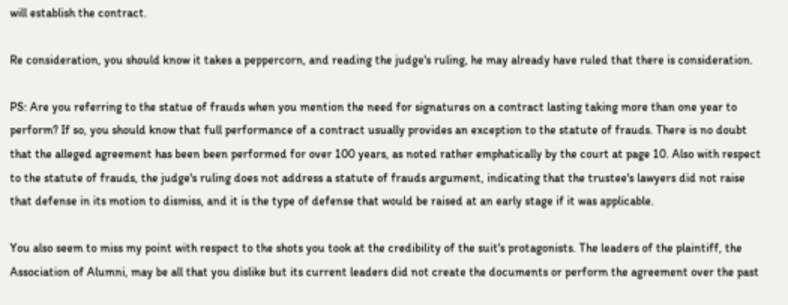will establish the contract.

Re consideration, you should know it takes a peppercorn, and reading the judge's ruling, he may already have ruled that there is consideration.

PS: Are you referring to the statue of frauds when you mention the need for signatures on a contract lasting taking more than one year to perform? If so, you should know that full performance of a contract usually provides an exception to the statute of frauds. There is no doubt that the alleged agreement has been been performed for over 100 years, as noted rather emphatically by the court at page 10. Also with respect to the statute of frauds, the judge's ruling does not address a statute of frauds argument, indicating that the trustee's lawyers did not raise that defense in its motion to dismiss, and it is the type of defense that would be raised at an early stage if it was applicable.

You also seem to miss my point with respect to the shots you took at the credibility of the suit's protagonists. The leaders of the plaintiff, the Association of Alumni, may be all that you dislike but its current leaders did not create the documents or perform the agreement over the past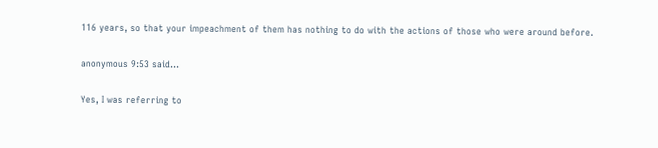116 years, so that your impeachment of them has nothing to do with the actions of those who were around before.

anonymous 9:53 said...

Yes, I was referring to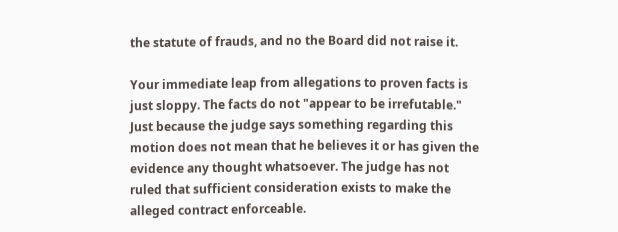the statute of frauds, and no the Board did not raise it.

Your immediate leap from allegations to proven facts is just sloppy. The facts do not "appear to be irrefutable." Just because the judge says something regarding this motion does not mean that he believes it or has given the evidence any thought whatsoever. The judge has not ruled that sufficient consideration exists to make the alleged contract enforceable.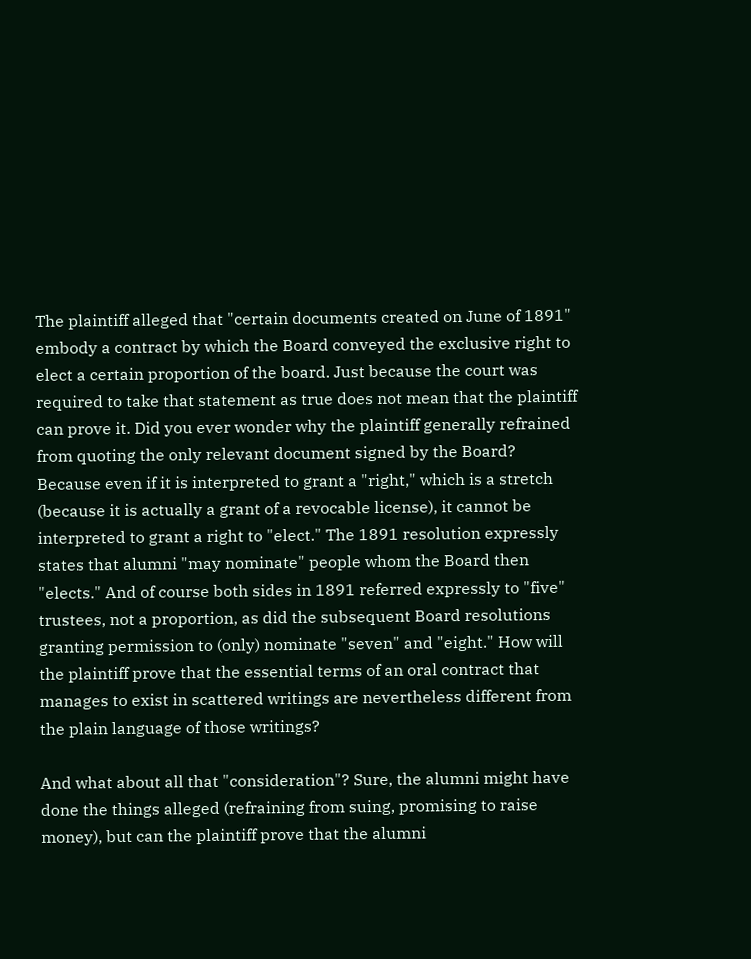The plaintiff alleged that "certain documents created on June of 1891" embody a contract by which the Board conveyed the exclusive right to elect a certain proportion of the board. Just because the court was required to take that statement as true does not mean that the plaintiff can prove it. Did you ever wonder why the plaintiff generally refrained from quoting the only relevant document signed by the Board? Because even if it is interpreted to grant a "right," which is a stretch (because it is actually a grant of a revocable license), it cannot be interpreted to grant a right to "elect." The 1891 resolution expressly states that alumni "may nominate" people whom the Board then "elects." And of course both sides in 1891 referred expressly to "five" trustees, not a proportion, as did the subsequent Board resolutions granting permission to (only) nominate "seven" and "eight." How will the plaintiff prove that the essential terms of an oral contract that manages to exist in scattered writings are nevertheless different from the plain language of those writings?

And what about all that "consideration"? Sure, the alumni might have done the things alleged (refraining from suing, promising to raise money), but can the plaintiff prove that the alumni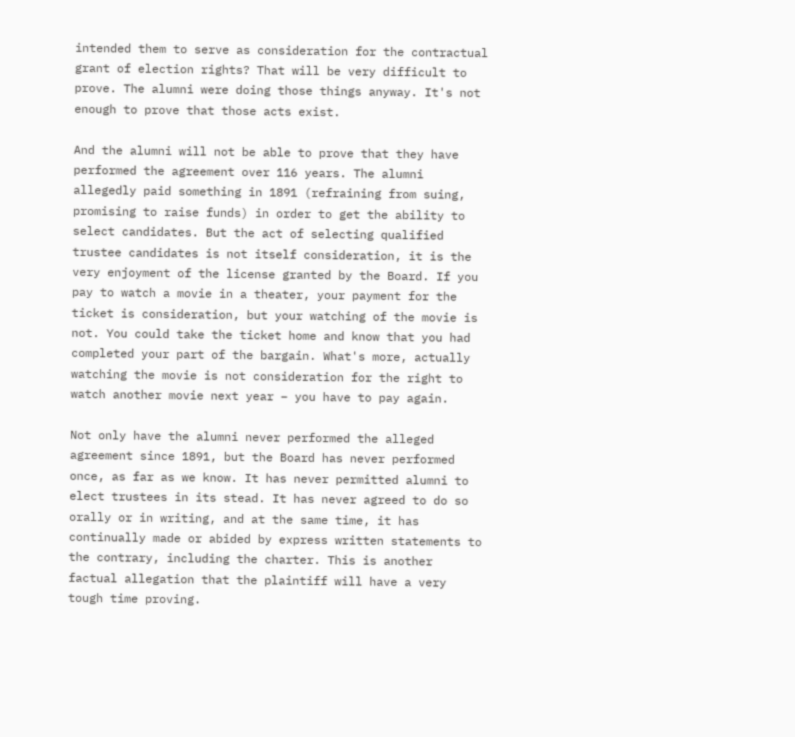intended them to serve as consideration for the contractual grant of election rights? That will be very difficult to prove. The alumni were doing those things anyway. It's not enough to prove that those acts exist.

And the alumni will not be able to prove that they have performed the agreement over 116 years. The alumni allegedly paid something in 1891 (refraining from suing, promising to raise funds) in order to get the ability to select candidates. But the act of selecting qualified trustee candidates is not itself consideration, it is the very enjoyment of the license granted by the Board. If you pay to watch a movie in a theater, your payment for the ticket is consideration, but your watching of the movie is not. You could take the ticket home and know that you had completed your part of the bargain. What's more, actually watching the movie is not consideration for the right to watch another movie next year – you have to pay again.

Not only have the alumni never performed the alleged agreement since 1891, but the Board has never performed once, as far as we know. It has never permitted alumni to elect trustees in its stead. It has never agreed to do so orally or in writing, and at the same time, it has continually made or abided by express written statements to the contrary, including the charter. This is another factual allegation that the plaintiff will have a very tough time proving.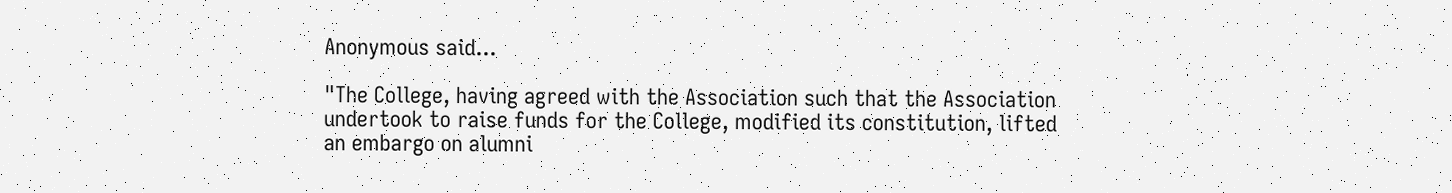Anonymous said...

"The College, having agreed with the Association such that the Association undertook to raise funds for the College, modified its constitution, lifted an embargo on alumni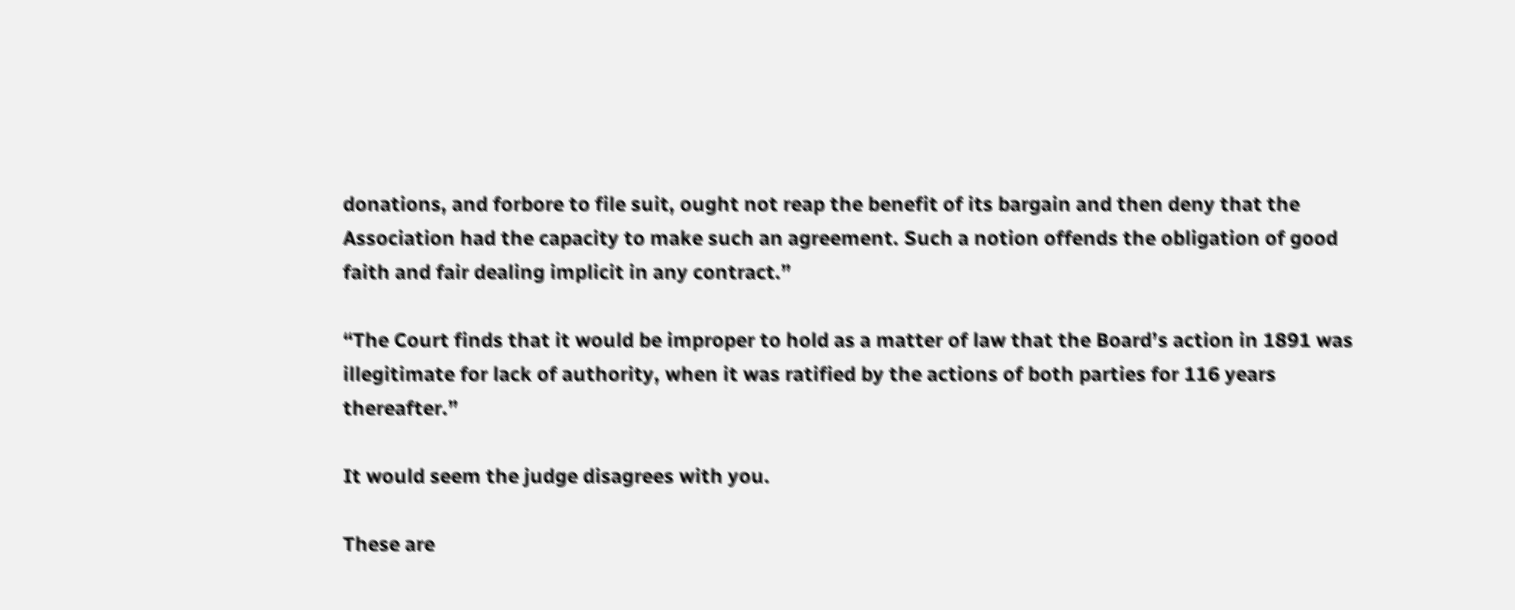donations, and forbore to file suit, ought not reap the benefit of its bargain and then deny that the Association had the capacity to make such an agreement. Such a notion offends the obligation of good faith and fair dealing implicit in any contract.”

“The Court finds that it would be improper to hold as a matter of law that the Board’s action in 1891 was illegitimate for lack of authority, when it was ratified by the actions of both parties for 116 years thereafter.”

It would seem the judge disagrees with you.

These are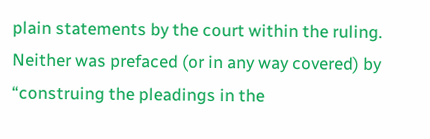plain statements by the court within the ruling. Neither was prefaced (or in any way covered) by “construing the pleadings in the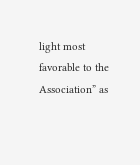light most favorable to the Association” as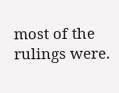most of the rulings were.